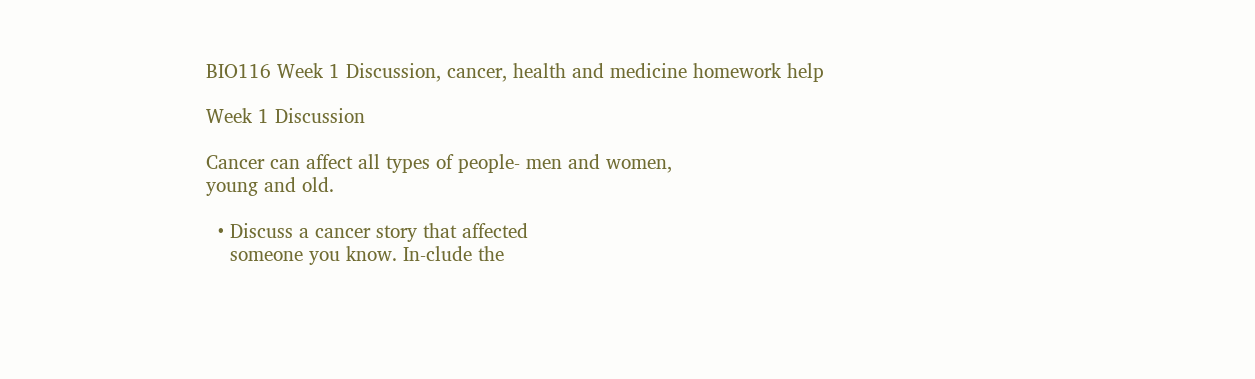BIO116 Week 1 Discussion, cancer, health and medicine homework help

Week 1 Discussion

Cancer can affect all types of people- men and women,
young and old.

  • Discuss a cancer story that affected
    someone you know. In-clude the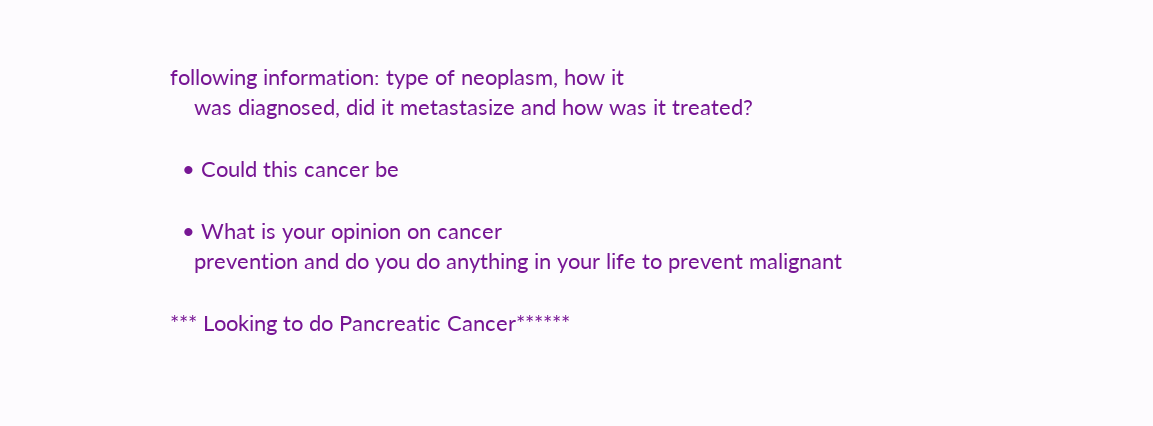following information: type of neoplasm, how it
    was diagnosed, did it metastasize and how was it treated?

  • Could this cancer be

  • What is your opinion on cancer
    prevention and do you do anything in your life to prevent malignant

*** Looking to do Pancreatic Cancer******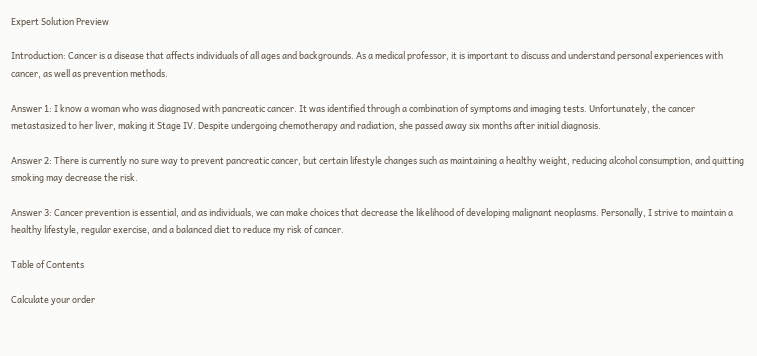Expert Solution Preview

Introduction: Cancer is a disease that affects individuals of all ages and backgrounds. As a medical professor, it is important to discuss and understand personal experiences with cancer, as well as prevention methods.

Answer 1: I know a woman who was diagnosed with pancreatic cancer. It was identified through a combination of symptoms and imaging tests. Unfortunately, the cancer metastasized to her liver, making it Stage IV. Despite undergoing chemotherapy and radiation, she passed away six months after initial diagnosis.

Answer 2: There is currently no sure way to prevent pancreatic cancer, but certain lifestyle changes such as maintaining a healthy weight, reducing alcohol consumption, and quitting smoking may decrease the risk.

Answer 3: Cancer prevention is essential, and as individuals, we can make choices that decrease the likelihood of developing malignant neoplasms. Personally, I strive to maintain a healthy lifestyle, regular exercise, and a balanced diet to reduce my risk of cancer.

Table of Contents

Calculate your order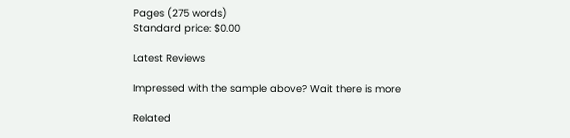Pages (275 words)
Standard price: $0.00

Latest Reviews

Impressed with the sample above? Wait there is more

Related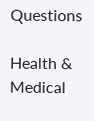Questions

Health & Medical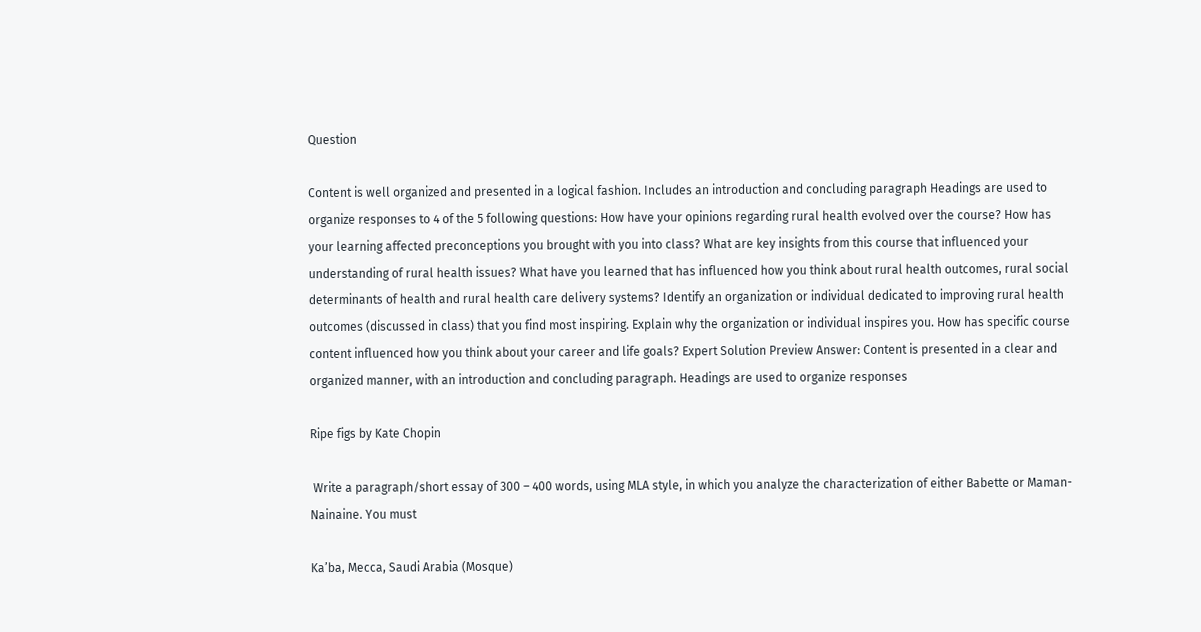Question

Content is well organized and presented in a logical fashion. Includes an introduction and concluding paragraph Headings are used to organize responses to 4 of the 5 following questions: How have your opinions regarding rural health evolved over the course? How has your learning affected preconceptions you brought with you into class? What are key insights from this course that influenced your understanding of rural health issues? What have you learned that has influenced how you think about rural health outcomes, rural social determinants of health and rural health care delivery systems? Identify an organization or individual dedicated to improving rural health outcomes (discussed in class) that you find most inspiring. Explain why the organization or individual inspires you. How has specific course content influenced how you think about your career and life goals? Expert Solution Preview Answer: Content is presented in a clear and organized manner, with an introduction and concluding paragraph. Headings are used to organize responses

Ripe figs by Kate Chopin

 Write a paragraph/short essay of 300 – 400 words, using MLA style, in which you analyze the characterization of either Babette or Maman-Nainaine. You must

Ka’ba, Mecca, Saudi Arabia (Mosque)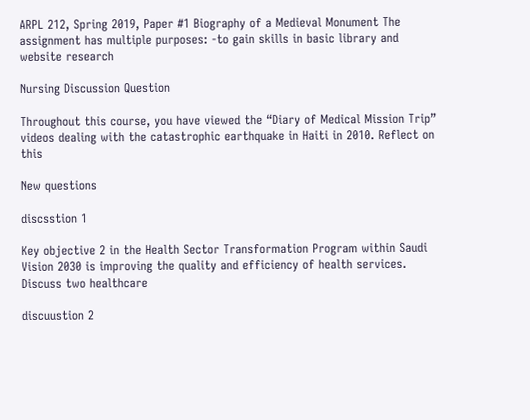ARPL 212, Spring 2019, Paper #1 Biography of a Medieval Monument The assignment has multiple purposes: -to gain skills in basic library and website research

Nursing Discussion Question

Throughout this course, you have viewed the “Diary of Medical Mission Trip” videos dealing with the catastrophic earthquake in Haiti in 2010. Reflect on this

New questions

discsstion 1

Key objective 2 in the Health Sector Transformation Program within Saudi Vision 2030 is improving the quality and efficiency of health services. Discuss two healthcare

discuustion 2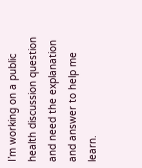I’m working on a public health discussion question and need the explanation and answer to help me learn.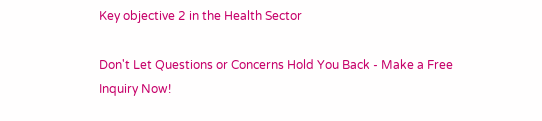Key objective 2 in the Health Sector

Don't Let Questions or Concerns Hold You Back - Make a Free Inquiry Now!